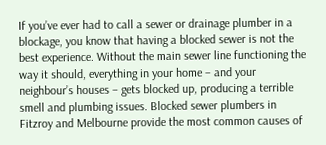If you’ve ever had to call a sewer or drainage plumber in a blockage, you know that having a blocked sewer is not the best experience. Without the main sewer line functioning the way it should, everything in your home – and your neighbour’s houses – gets blocked up, producing a terrible smell and plumbing issues. Blocked sewer plumbers in Fitzroy and Melbourne provide the most common causes of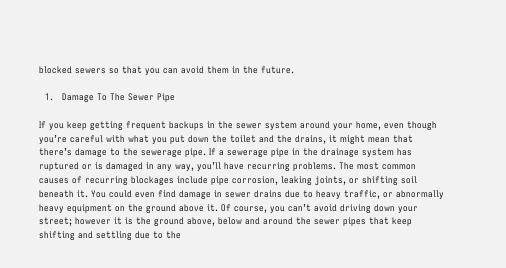blocked sewers so that you can avoid them in the future.

  1.   Damage To The Sewer Pipe

If you keep getting frequent backups in the sewer system around your home, even though you’re careful with what you put down the toilet and the drains, it might mean that there’s damage to the sewerage pipe. If a sewerage pipe in the drainage system has ruptured or is damaged in any way, you’ll have recurring problems. The most common causes of recurring blockages include pipe corrosion, leaking joints, or shifting soil beneath it. You could even find damage in sewer drains due to heavy traffic, or abnormally heavy equipment on the ground above it. Of course, you can’t avoid driving down your street; however it is the ground above, below and around the sewer pipes that keep shifting and settling due to the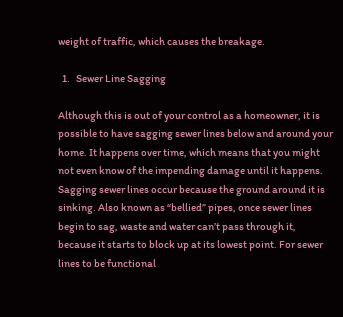weight of traffic, which causes the breakage.

  1.   Sewer Line Sagging

Although this is out of your control as a homeowner, it is possible to have sagging sewer lines below and around your home. It happens over time, which means that you might not even know of the impending damage until it happens. Sagging sewer lines occur because the ground around it is sinking. Also known as “bellied” pipes, once sewer lines begin to sag, waste and water can’t pass through it, because it starts to block up at its lowest point. For sewer lines to be functional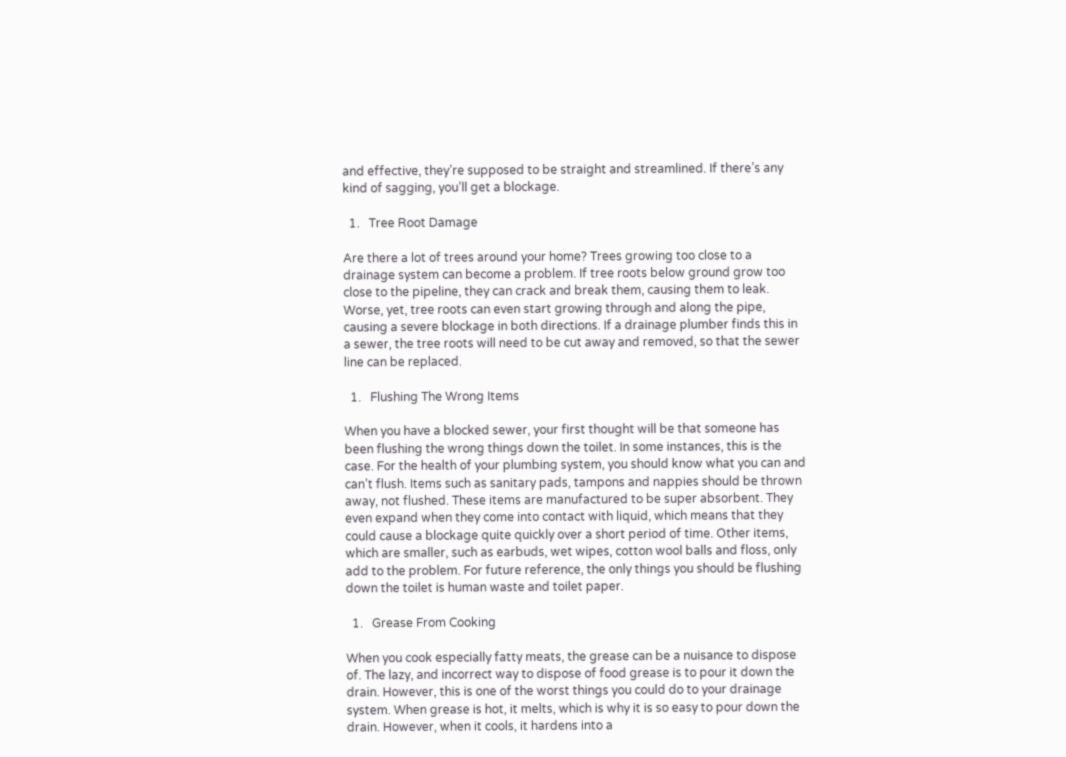and effective, they’re supposed to be straight and streamlined. If there’s any kind of sagging, you’ll get a blockage.

  1.   Tree Root Damage

Are there a lot of trees around your home? Trees growing too close to a drainage system can become a problem. If tree roots below ground grow too close to the pipeline, they can crack and break them, causing them to leak. Worse, yet, tree roots can even start growing through and along the pipe, causing a severe blockage in both directions. If a drainage plumber finds this in a sewer, the tree roots will need to be cut away and removed, so that the sewer line can be replaced.

  1.   Flushing The Wrong Items

When you have a blocked sewer, your first thought will be that someone has been flushing the wrong things down the toilet. In some instances, this is the case. For the health of your plumbing system, you should know what you can and can’t flush. Items such as sanitary pads, tampons and nappies should be thrown away, not flushed. These items are manufactured to be super absorbent. They even expand when they come into contact with liquid, which means that they could cause a blockage quite quickly over a short period of time. Other items, which are smaller, such as earbuds, wet wipes, cotton wool balls and floss, only add to the problem. For future reference, the only things you should be flushing down the toilet is human waste and toilet paper.

  1.   Grease From Cooking

When you cook especially fatty meats, the grease can be a nuisance to dispose of. The lazy, and incorrect way to dispose of food grease is to pour it down the drain. However, this is one of the worst things you could do to your drainage system. When grease is hot, it melts, which is why it is so easy to pour down the drain. However, when it cools, it hardens into a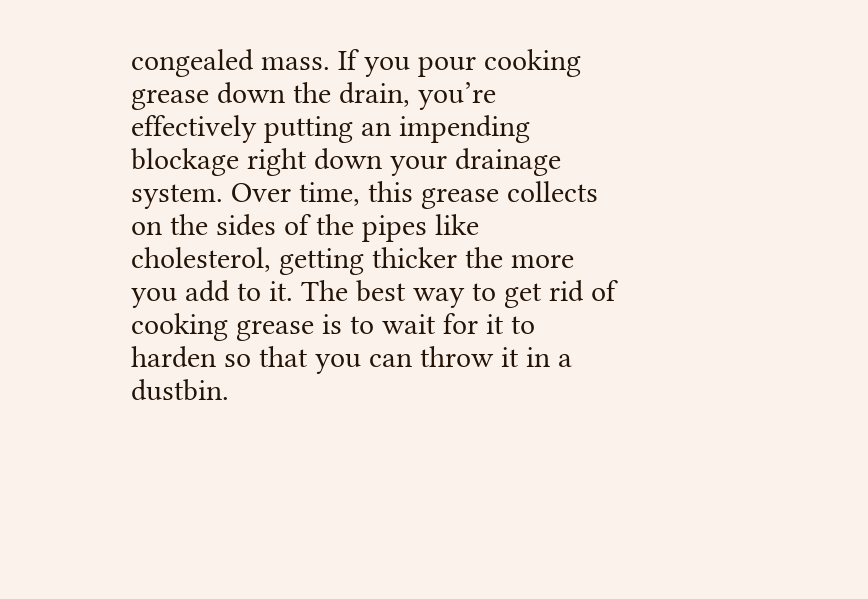congealed mass. If you pour cooking grease down the drain, you’re effectively putting an impending blockage right down your drainage system. Over time, this grease collects on the sides of the pipes like cholesterol, getting thicker the more you add to it. The best way to get rid of cooking grease is to wait for it to harden so that you can throw it in a dustbin.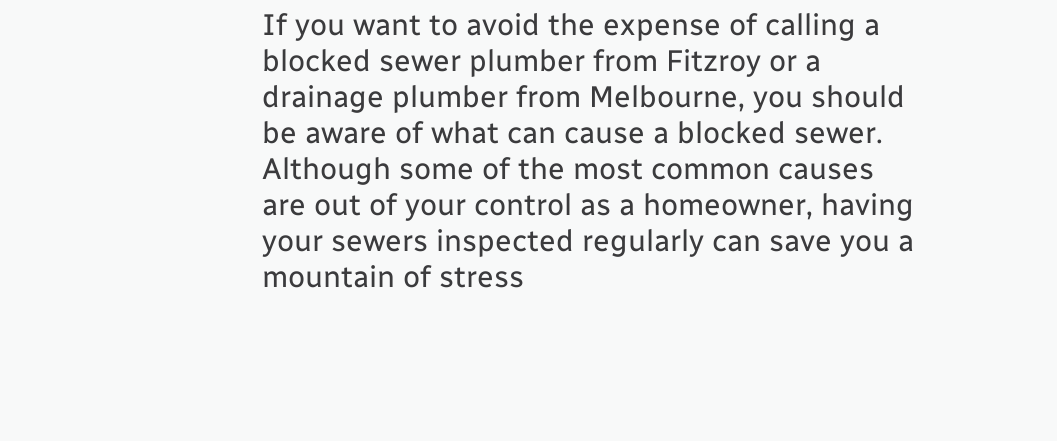If you want to avoid the expense of calling a blocked sewer plumber from Fitzroy or a drainage plumber from Melbourne, you should be aware of what can cause a blocked sewer. Although some of the most common causes are out of your control as a homeowner, having your sewers inspected regularly can save you a mountain of stress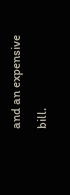and an expensive bill.